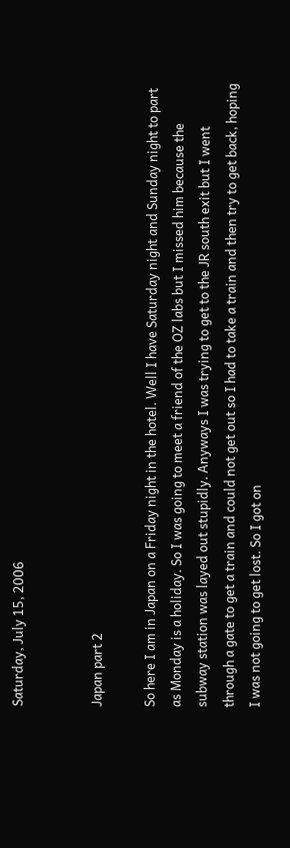Saturday, July 15, 2006


Japan part 2

So here I am in Japan on a Friday night in the hotel. Well I have Saturday night and Sunday night to part as Monday is a holiday. So I was going to meet a friend of the OZ labs but I missed him because the subway station was layed out stupidly. Anyways I was trying to get to the JR south exit but I went through a gate to get a train and could not get out so I had to take a train and then try to get back, hoping I was not going to get lost. So I got on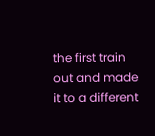the first train out and made it to a different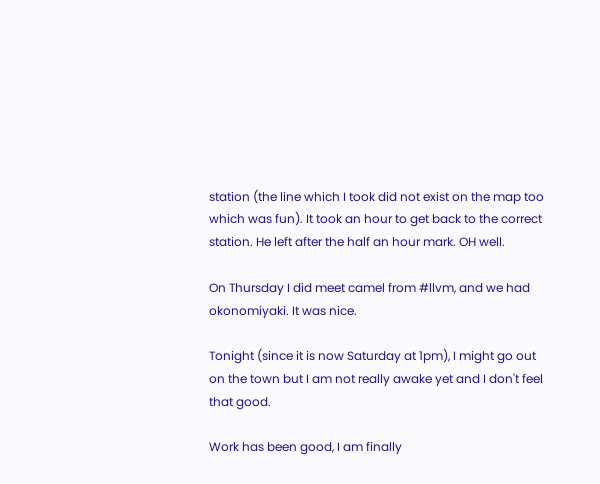station (the line which I took did not exist on the map too which was fun). It took an hour to get back to the correct station. He left after the half an hour mark. OH well.

On Thursday I did meet camel from #llvm, and we had okonomiyaki. It was nice.

Tonight (since it is now Saturday at 1pm), I might go out on the town but I am not really awake yet and I don't feel that good.

Work has been good, I am finally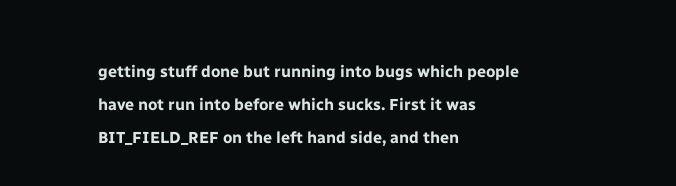getting stuff done but running into bugs which people have not run into before which sucks. First it was BIT_FIELD_REF on the left hand side, and then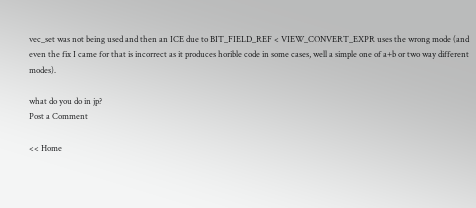vec_set was not being used and then an ICE due to BIT_FIELD_REF < VIEW_CONVERT_EXPR uses the wrong mode (and even the fix I came for that is incorrect as it produces horible code in some cases, well a simple one of a+b or two way different modes).

what do you do in jp?
Post a Comment

<< Home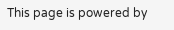This page is powered by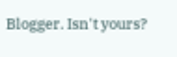Blogger. Isn't yours?